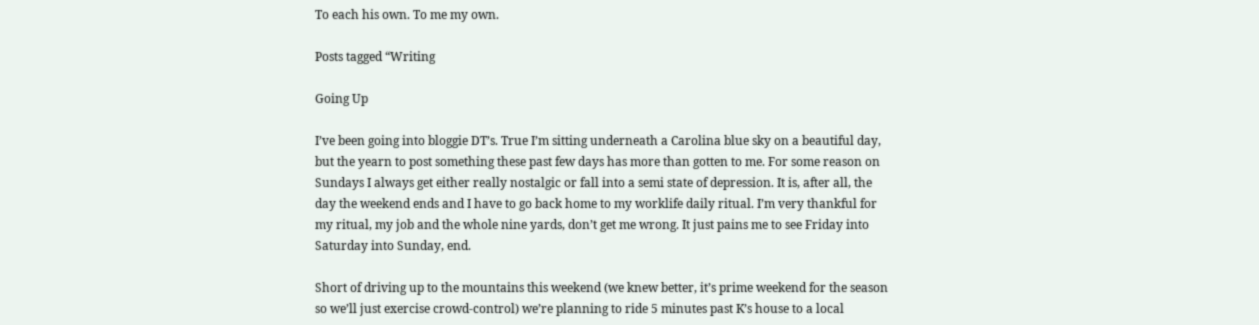To each his own. To me my own.

Posts tagged “Writing

Going Up

I’ve been going into bloggie DT’s. True I’m sitting underneath a Carolina blue sky on a beautiful day, but the yearn to post something these past few days has more than gotten to me. For some reason on Sundays I always get either really nostalgic or fall into a semi state of depression. It is, after all, the day the weekend ends and I have to go back home to my worklife daily ritual. I’m very thankful for my ritual, my job and the whole nine yards, don’t get me wrong. It just pains me to see Friday into Saturday into Sunday, end.

Short of driving up to the mountains this weekend (we knew better, it’s prime weekend for the season so we’ll just exercise crowd-control) we’re planning to ride 5 minutes past K’s house to a local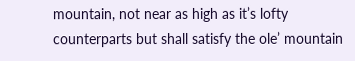mountain, not near as high as it’s lofty counterparts but shall satisfy the ole’ mountain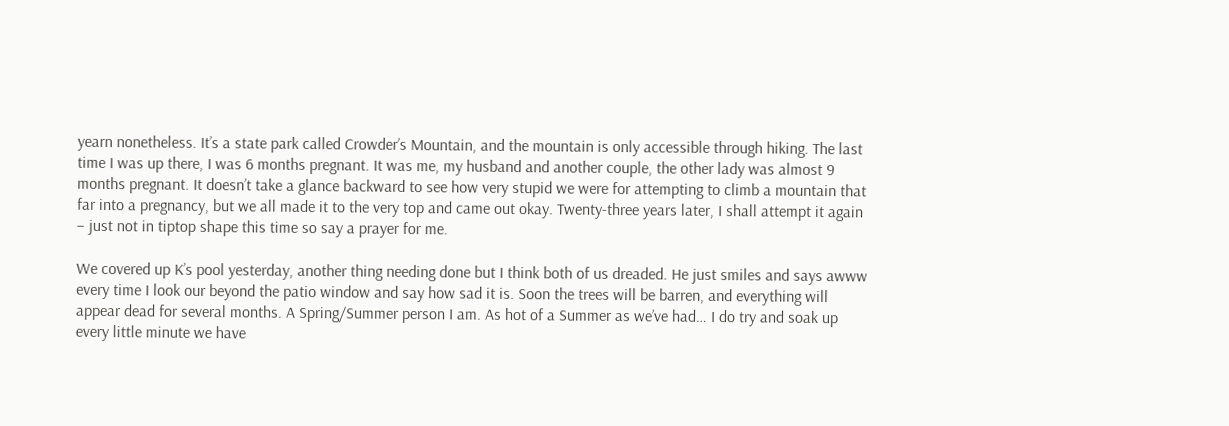yearn nonetheless. It’s a state park called Crowder’s Mountain, and the mountain is only accessible through hiking. The last time I was up there, I was 6 months pregnant. It was me, my husband and another couple, the other lady was almost 9 months pregnant. It doesn’t take a glance backward to see how very stupid we were for attempting to climb a mountain that far into a pregnancy, but we all made it to the very top and came out okay. Twenty-three years later, I shall attempt it again – just not in tiptop shape this time so say a prayer for me.

We covered up K’s pool yesterday, another thing needing done but I think both of us dreaded. He just smiles and says awww every time I look our beyond the patio window and say how sad it is. Soon the trees will be barren, and everything will appear dead for several months. A Spring/Summer person I am. As hot of a Summer as we’ve had… I do try and soak up every little minute we have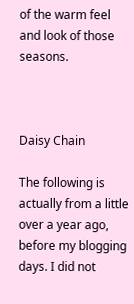of the warm feel and look of those seasons.



Daisy Chain

The following is actually from a little over a year ago, before my blogging days. I did not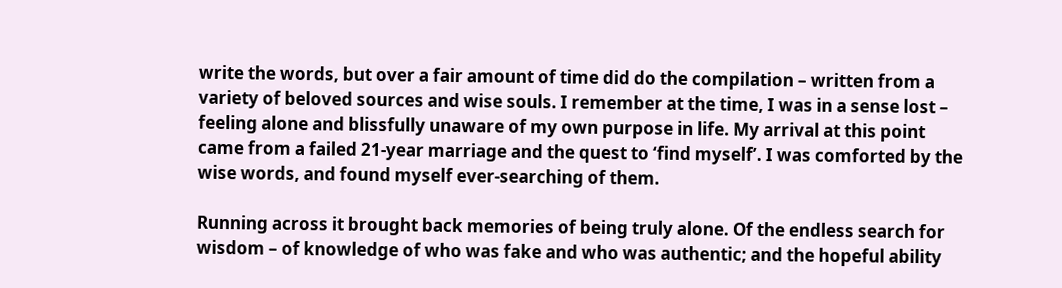write the words, but over a fair amount of time did do the compilation – written from a variety of beloved sources and wise souls. I remember at the time, I was in a sense lost – feeling alone and blissfully unaware of my own purpose in life. My arrival at this point came from a failed 21-year marriage and the quest to ‘find myself’. I was comforted by the wise words, and found myself ever-searching of them.

Running across it brought back memories of being truly alone. Of the endless search for wisdom – of knowledge of who was fake and who was authentic; and the hopeful ability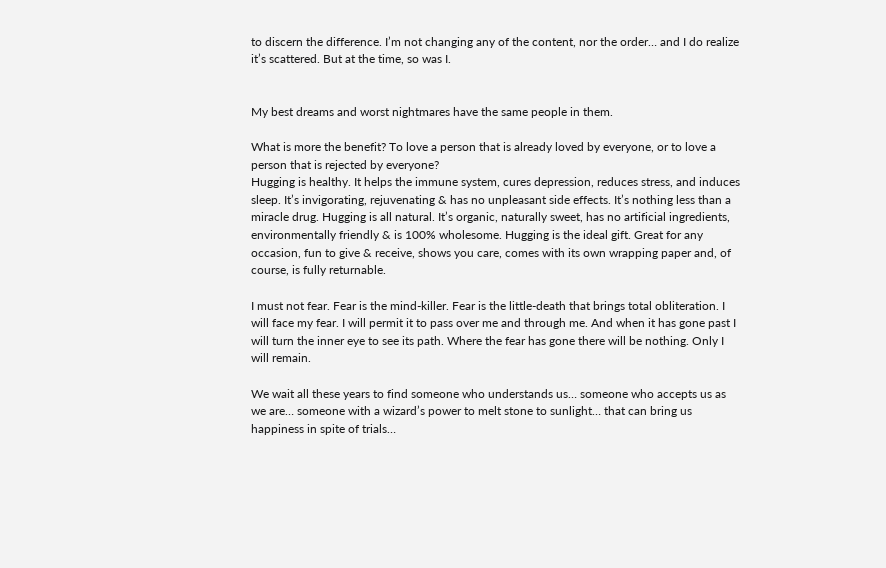to discern the difference. I’m not changing any of the content, nor the order… and I do realize it’s scattered. But at the time, so was I.


My best dreams and worst nightmares have the same people in them.

What is more the benefit? To love a person that is already loved by everyone, or to love a person that is rejected by everyone?
Hugging is healthy. It helps the immune system, cures depression, reduces stress, and induces sleep. It’s invigorating, rejuvenating & has no unpleasant side effects. It’s nothing less than a miracle drug. Hugging is all natural. It’s organic, naturally sweet, has no artificial ingredients, environmentally friendly & is 100% wholesome. Hugging is the ideal gift. Great for any occasion, fun to give & receive, shows you care, comes with its own wrapping paper and, of course, is fully returnable.

I must not fear. Fear is the mind-killer. Fear is the little-death that brings total obliteration. I will face my fear. I will permit it to pass over me and through me. And when it has gone past I will turn the inner eye to see its path. Where the fear has gone there will be nothing. Only I will remain.

We wait all these years to find someone who understands us… someone who accepts us as we are… someone with a wizard’s power to melt stone to sunlight… that can bring us happiness in spite of trials…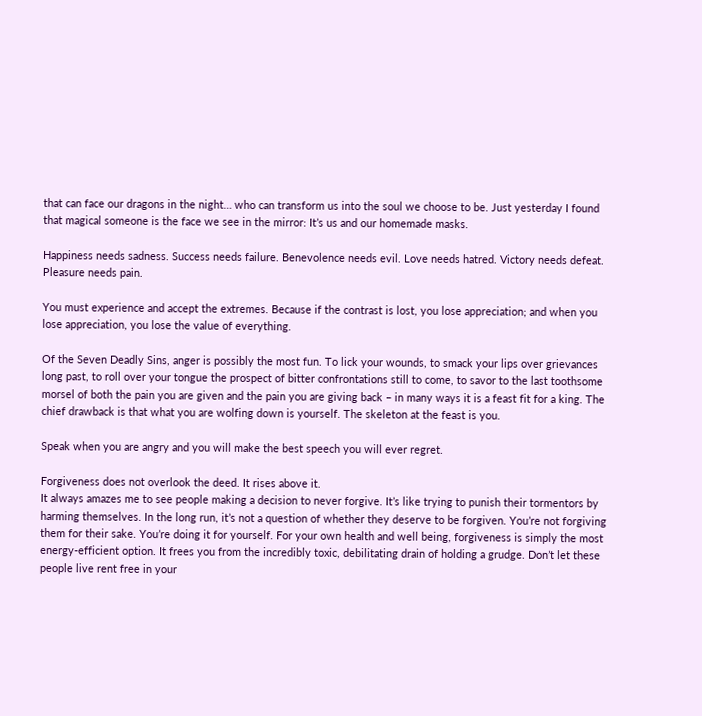that can face our dragons in the night… who can transform us into the soul we choose to be. Just yesterday I found that magical someone is the face we see in the mirror: It’s us and our homemade masks.

Happiness needs sadness. Success needs failure. Benevolence needs evil. Love needs hatred. Victory needs defeat. Pleasure needs pain.

You must experience and accept the extremes. Because if the contrast is lost, you lose appreciation; and when you lose appreciation, you lose the value of everything.

Of the Seven Deadly Sins, anger is possibly the most fun. To lick your wounds, to smack your lips over grievances long past, to roll over your tongue the prospect of bitter confrontations still to come, to savor to the last toothsome morsel of both the pain you are given and the pain you are giving back – in many ways it is a feast fit for a king. The chief drawback is that what you are wolfing down is yourself. The skeleton at the feast is you.

Speak when you are angry and you will make the best speech you will ever regret.

Forgiveness does not overlook the deed. It rises above it.
It always amazes me to see people making a decision to never forgive. It’s like trying to punish their tormentors by harming themselves. In the long run, it’s not a question of whether they deserve to be forgiven. You’re not forgiving them for their sake. You’re doing it for yourself. For your own health and well being, forgiveness is simply the most energy-efficient option. It frees you from the incredibly toxic, debilitating drain of holding a grudge. Don’t let these people live rent free in your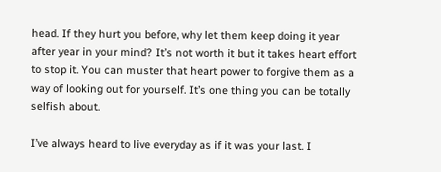head. If they hurt you before, why let them keep doing it year after year in your mind? It’s not worth it but it takes heart effort to stop it. You can muster that heart power to forgive them as a way of looking out for yourself. It’s one thing you can be totally selfish about.

I’ve always heard to live everyday as if it was your last. I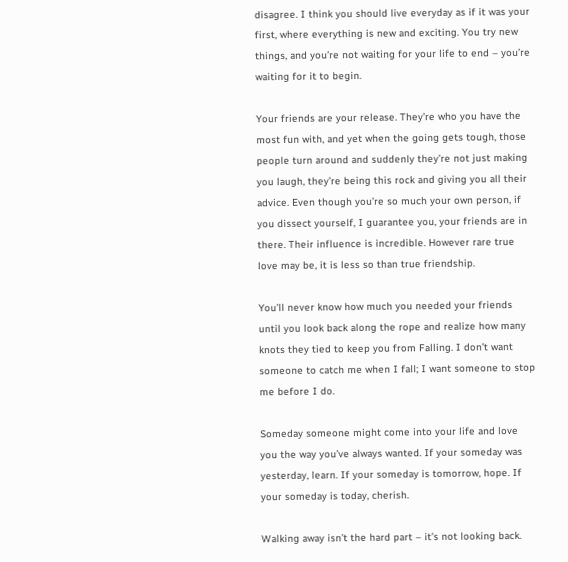disagree. I think you should live everyday as if it was your first, where everything is new and exciting. You try new things, and you’re not waiting for your life to end – you’re waiting for it to begin.

Your friends are your release. They’re who you have the most fun with, and yet when the going gets tough, those people turn around and suddenly they’re not just making you laugh, they’re being this rock and giving you all their advice. Even though you’re so much your own person, if you dissect yourself, I guarantee you, your friends are in there. Their influence is incredible. However rare true love may be, it is less so than true friendship.

You’ll never know how much you needed your friends until you look back along the rope and realize how many knots they tied to keep you from Falling. I don’t want someone to catch me when I fall; I want someone to stop me before I do.

Someday someone might come into your life and love you the way you’ve always wanted. If your someday was yesterday, learn. If your someday is tomorrow, hope. If your someday is today, cherish.

Walking away isn’t the hard part – it’s not looking back.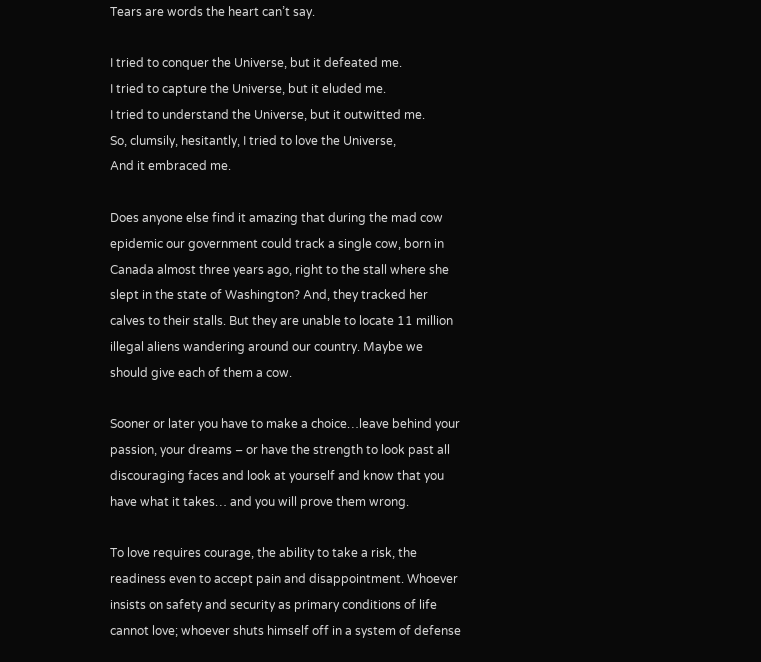Tears are words the heart can’t say.

I tried to conquer the Universe, but it defeated me.
I tried to capture the Universe, but it eluded me.
I tried to understand the Universe, but it outwitted me.
So, clumsily, hesitantly, I tried to love the Universe,
And it embraced me.

Does anyone else find it amazing that during the mad cow epidemic our government could track a single cow, born in Canada almost three years ago, right to the stall where she slept in the state of Washington? And, they tracked her calves to their stalls. But they are unable to locate 11 million illegal aliens wandering around our country. Maybe we should give each of them a cow.

Sooner or later you have to make a choice…leave behind your passion, your dreams – or have the strength to look past all discouraging faces and look at yourself and know that you have what it takes… and you will prove them wrong.

To love requires courage, the ability to take a risk, the readiness even to accept pain and disappointment. Whoever insists on safety and security as primary conditions of life cannot love; whoever shuts himself off in a system of defense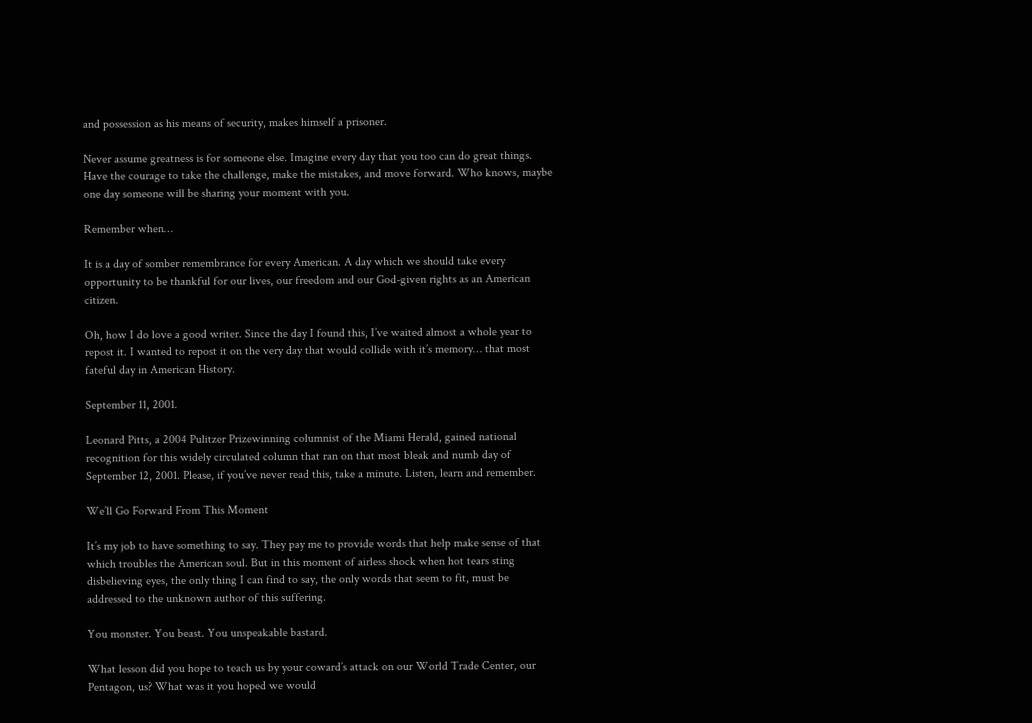and possession as his means of security, makes himself a prisoner.

Never assume greatness is for someone else. Imagine every day that you too can do great things. Have the courage to take the challenge, make the mistakes, and move forward. Who knows, maybe one day someone will be sharing your moment with you.

Remember when…

It is a day of somber remembrance for every American. A day which we should take every opportunity to be thankful for our lives, our freedom and our God-given rights as an American citizen.

Oh, how I do love a good writer. Since the day I found this, I’ve waited almost a whole year to repost it. I wanted to repost it on the very day that would collide with it’s memory… that most fateful day in American History.

September 11, 2001.

Leonard Pitts, a 2004 Pulitzer Prizewinning columnist of the Miami Herald, gained national recognition for this widely circulated column that ran on that most bleak and numb day of September 12, 2001. Please, if you’ve never read this, take a minute. Listen, learn and remember.

We’ll Go Forward From This Moment

It’s my job to have something to say. They pay me to provide words that help make sense of that which troubles the American soul. But in this moment of airless shock when hot tears sting disbelieving eyes, the only thing I can find to say, the only words that seem to fit, must be addressed to the unknown author of this suffering.

You monster. You beast. You unspeakable bastard.

What lesson did you hope to teach us by your coward’s attack on our World Trade Center, our Pentagon, us? What was it you hoped we would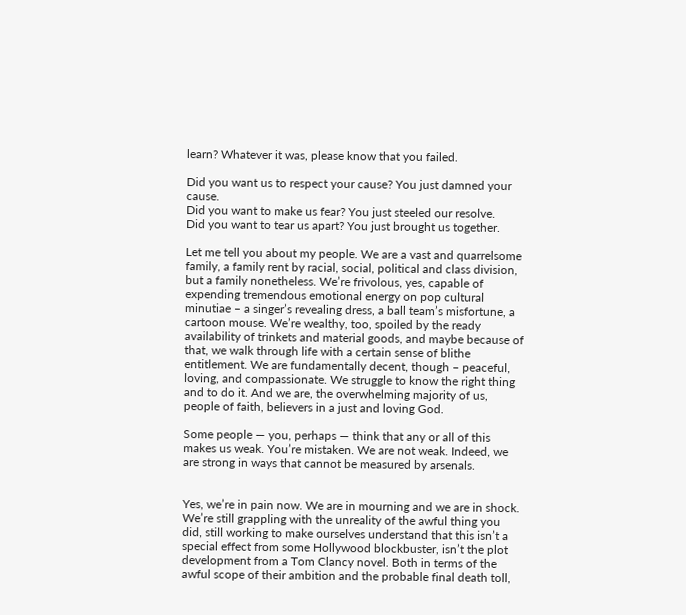learn? Whatever it was, please know that you failed.

Did you want us to respect your cause? You just damned your cause.
Did you want to make us fear? You just steeled our resolve.
Did you want to tear us apart? You just brought us together.

Let me tell you about my people. We are a vast and quarrelsome family, a family rent by racial, social, political and class division, but a family nonetheless. We’re frivolous, yes, capable of expending tremendous emotional energy on pop cultural minutiae – a singer’s revealing dress, a ball team’s misfortune, a cartoon mouse. We’re wealthy, too, spoiled by the ready availability of trinkets and material goods, and maybe because of that, we walk through life with a certain sense of blithe entitlement. We are fundamentally decent, though – peaceful, loving, and compassionate. We struggle to know the right thing and to do it. And we are, the overwhelming majority of us, people of faith, believers in a just and loving God.

Some people — you, perhaps — think that any or all of this makes us weak. You’re mistaken. We are not weak. Indeed, we are strong in ways that cannot be measured by arsenals.


Yes, we’re in pain now. We are in mourning and we are in shock. We’re still grappling with the unreality of the awful thing you did, still working to make ourselves understand that this isn’t a special effect from some Hollywood blockbuster, isn’t the plot development from a Tom Clancy novel. Both in terms of the awful scope of their ambition and the probable final death toll,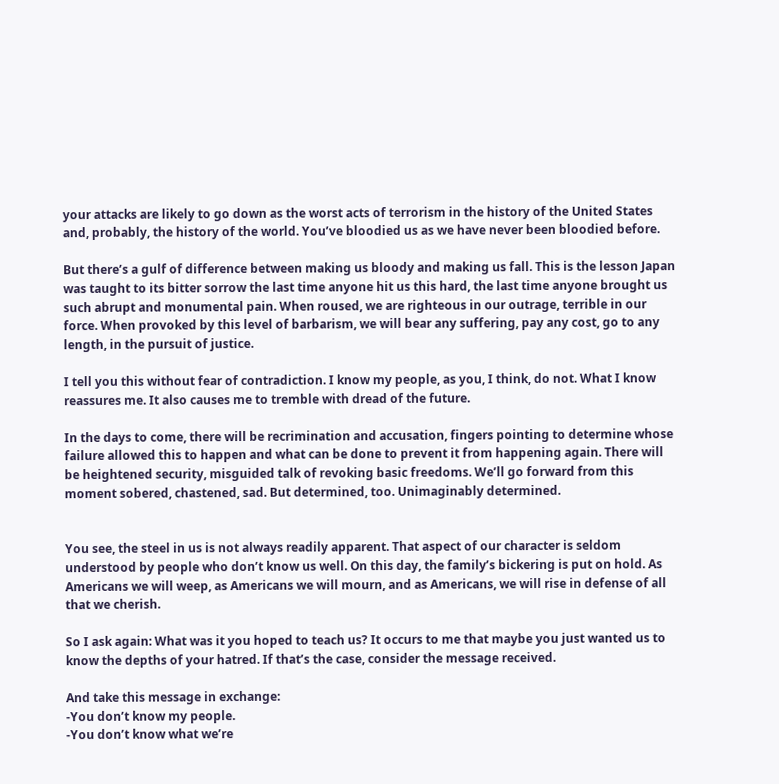your attacks are likely to go down as the worst acts of terrorism in the history of the United States and, probably, the history of the world. You’ve bloodied us as we have never been bloodied before.

But there’s a gulf of difference between making us bloody and making us fall. This is the lesson Japan was taught to its bitter sorrow the last time anyone hit us this hard, the last time anyone brought us such abrupt and monumental pain. When roused, we are righteous in our outrage, terrible in our force. When provoked by this level of barbarism, we will bear any suffering, pay any cost, go to any length, in the pursuit of justice.

I tell you this without fear of contradiction. I know my people, as you, I think, do not. What I know reassures me. It also causes me to tremble with dread of the future.

In the days to come, there will be recrimination and accusation, fingers pointing to determine whose failure allowed this to happen and what can be done to prevent it from happening again. There will be heightened security, misguided talk of revoking basic freedoms. We’ll go forward from this moment sobered, chastened, sad. But determined, too. Unimaginably determined.


You see, the steel in us is not always readily apparent. That aspect of our character is seldom understood by people who don’t know us well. On this day, the family’s bickering is put on hold. As Americans we will weep, as Americans we will mourn, and as Americans, we will rise in defense of all that we cherish.

So I ask again: What was it you hoped to teach us? It occurs to me that maybe you just wanted us to know the depths of your hatred. If that’s the case, consider the message received.

And take this message in exchange:
-You don’t know my people.
-You don’t know what we’re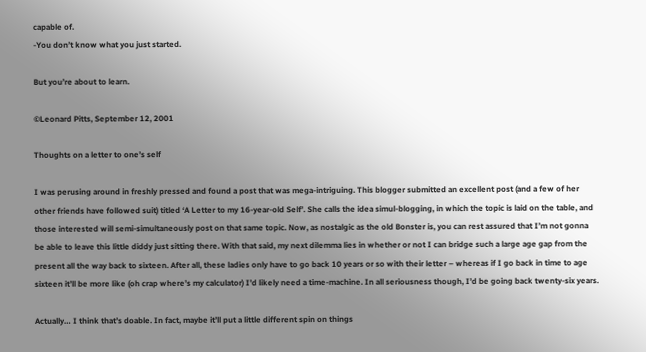capable of.
-You don’t know what you just started.

But you’re about to learn.

©Leonard Pitts, September 12, 2001

Thoughts on a letter to one’s self

I was perusing around in freshly pressed and found a post that was mega-intriguing. This blogger submitted an excellent post (and a few of her other friends have followed suit) titled ‘A Letter to my 16-year-old Self’. She calls the idea simul-blogging, in which the topic is laid on the table, and those interested will semi-simultaneously post on that same topic. Now, as nostalgic as the old Bonster is, you can rest assured that I’m not gonna be able to leave this little diddy just sitting there. With that said, my next dilemma lies in whether or not I can bridge such a large age gap from the present all the way back to sixteen. After all, these ladies only have to go back 10 years or so with their letter – whereas if I go back in time to age sixteen it’ll be more like (oh crap where’s my calculator) I’d likely need a time-machine. In all seriousness though, I’d be going back twenty-six years.

Actually… I think that’s doable. In fact, maybe it’ll put a little different spin on things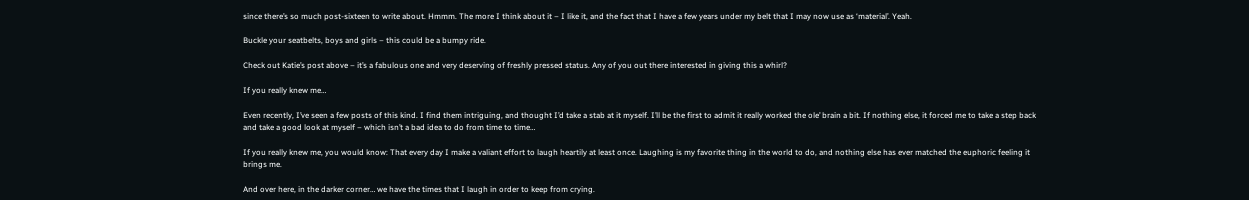since there’s so much post-sixteen to write about. Hmmm. The more I think about it – I like it, and the fact that I have a few years under my belt that I may now use as ‘material’. Yeah.

Buckle your seatbelts, boys and girls – this could be a bumpy ride.

Check out Katie’s post above – it’s a fabulous one and very deserving of freshly pressed status. Any of you out there interested in giving this a whirl?

If you really knew me…

Even recently, I’ve seen a few posts of this kind. I find them intriguing, and thought I’d take a stab at it myself. I’ll be the first to admit it really worked the ole’ brain a bit. If nothing else, it forced me to take a step back and take a good look at myself – which isn’t a bad idea to do from time to time…

If you really knew me, you would know: That every day I make a valiant effort to laugh heartily at least once. Laughing is my favorite thing in the world to do, and nothing else has ever matched the euphoric feeling it brings me.

And over here, in the darker corner… we have the times that I laugh in order to keep from crying.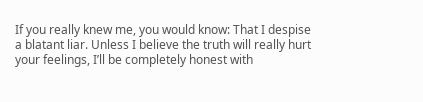If you really knew me, you would know: That I despise a blatant liar. Unless I believe the truth will really hurt your feelings, I’ll be completely honest with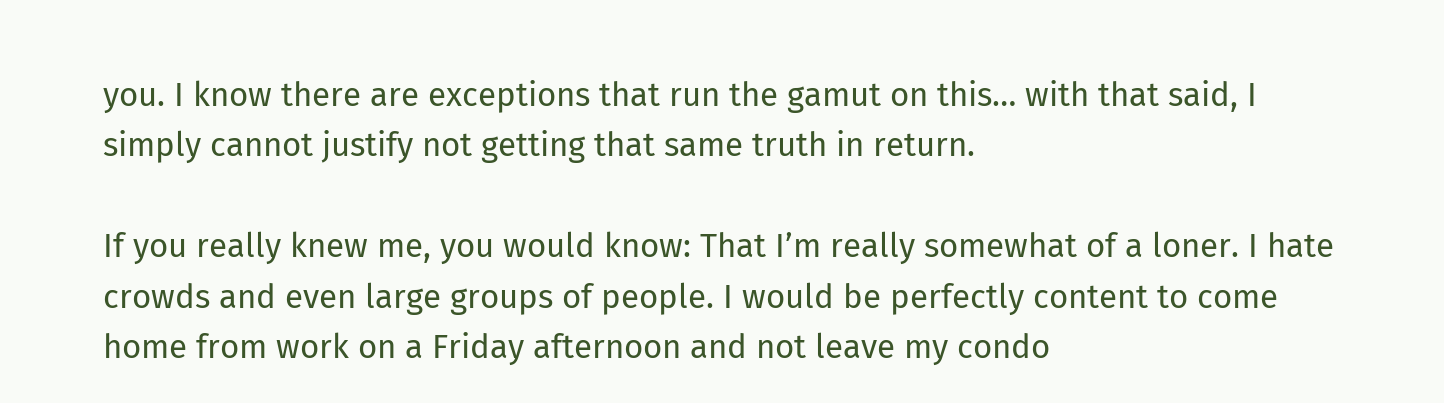you. I know there are exceptions that run the gamut on this… with that said, I simply cannot justify not getting that same truth in return.

If you really knew me, you would know: That I’m really somewhat of a loner. I hate crowds and even large groups of people. I would be perfectly content to come home from work on a Friday afternoon and not leave my condo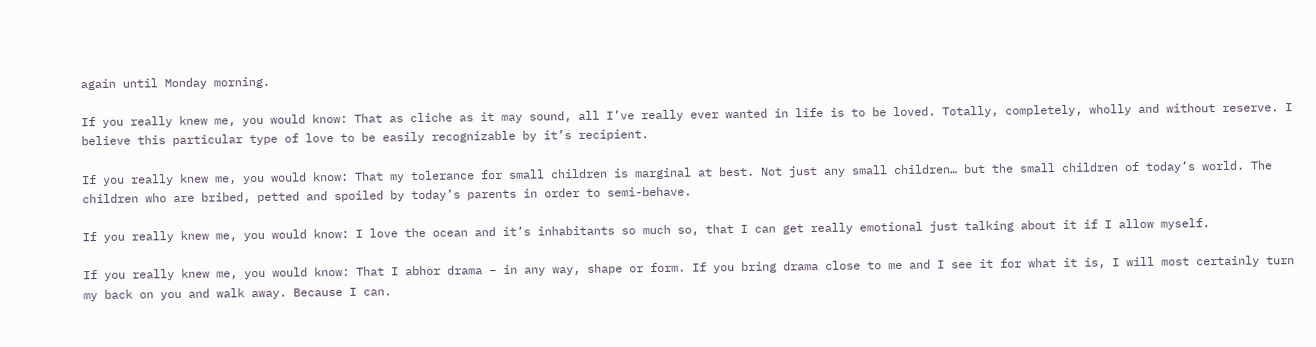again until Monday morning.

If you really knew me, you would know: That as cliche as it may sound, all I’ve really ever wanted in life is to be loved. Totally, completely, wholly and without reserve. I believe this particular type of love to be easily recognizable by it’s recipient.

If you really knew me, you would know: That my tolerance for small children is marginal at best. Not just any small children… but the small children of today’s world. The children who are bribed, petted and spoiled by today’s parents in order to semi-behave.

If you really knew me, you would know: I love the ocean and it’s inhabitants so much so, that I can get really emotional just talking about it if I allow myself.

If you really knew me, you would know: That I abhor drama – in any way, shape or form. If you bring drama close to me and I see it for what it is, I will most certainly turn my back on you and walk away. Because I can.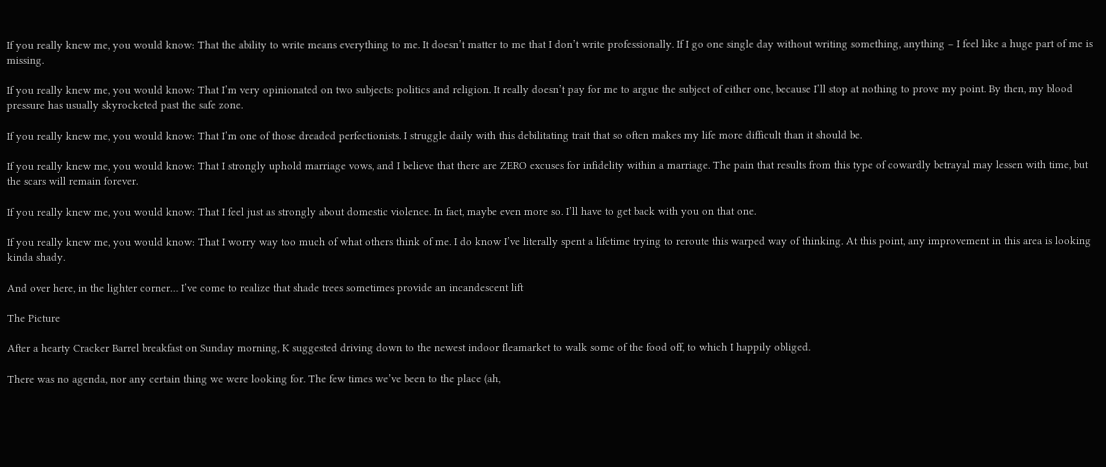If you really knew me, you would know: That the ability to write means everything to me. It doesn’t matter to me that I don’t write professionally. If I go one single day without writing something, anything – I feel like a huge part of me is missing.

If you really knew me, you would know: That I’m very opinionated on two subjects: politics and religion. It really doesn’t pay for me to argue the subject of either one, because I’ll stop at nothing to prove my point. By then, my blood pressure has usually skyrocketed past the safe zone.

If you really knew me, you would know: That I’m one of those dreaded perfectionists. I struggle daily with this debilitating trait that so often makes my life more difficult than it should be.

If you really knew me, you would know: That I strongly uphold marriage vows, and I believe that there are ZERO excuses for infidelity within a marriage. The pain that results from this type of cowardly betrayal may lessen with time, but the scars will remain forever.

If you really knew me, you would know: That I feel just as strongly about domestic violence. In fact, maybe even more so. I’ll have to get back with you on that one.

If you really knew me, you would know: That I worry way too much of what others think of me. I do know I’ve literally spent a lifetime trying to reroute this warped way of thinking. At this point, any improvement in this area is looking kinda shady.

And over here, in the lighter corner… I’ve come to realize that shade trees sometimes provide an incandescent lift

The Picture

After a hearty Cracker Barrel breakfast on Sunday morning, K suggested driving down to the newest indoor fleamarket to walk some of the food off, to which I happily obliged.

There was no agenda, nor any certain thing we were looking for. The few times we’ve been to the place (ah,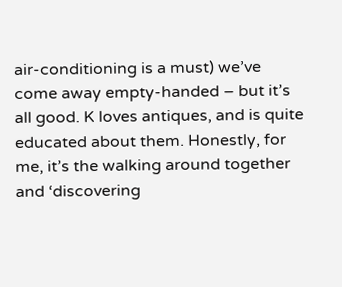air-conditioning is a must) we’ve come away empty-handed – but it’s all good. K loves antiques, and is quite educated about them. Honestly, for me, it’s the walking around together and ‘discovering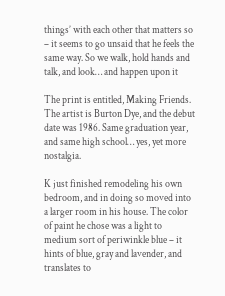things’ with each other that matters so – it seems to go unsaid that he feels the same way. So we walk, hold hands and talk, and look… and happen upon it

The print is entitled, Making Friends. The artist is Burton Dye, and the debut date was 1986. Same graduation year, and same high school… yes, yet more nostalgia.

K just finished remodeling his own bedroom, and in doing so moved into a larger room in his house. The color of paint he chose was a light to medium sort of periwinkle blue – it hints of blue, gray and lavender, and translates to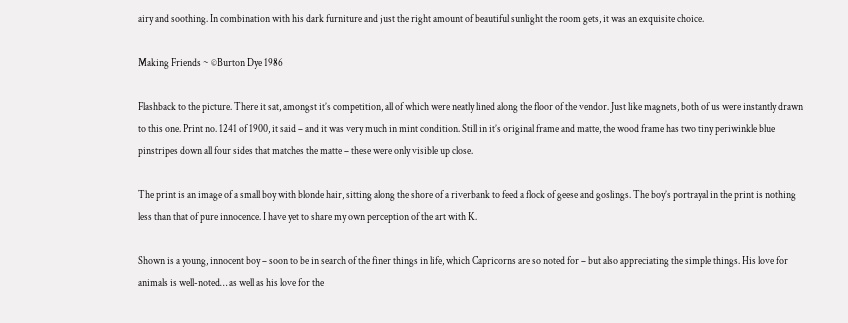airy and soothing. In combination with his dark furniture and just the right amount of beautiful sunlight the room gets, it was an exquisite choice.

Making Friends ~ ©Burton Dye 1986

Flashback to the picture. There it sat, amongst it’s competition, all of which were neatly lined along the floor of the vendor. Just like magnets, both of us were instantly drawn to this one. Print no. 1241 of 1900, it said – and it was very much in mint condition. Still in it’s original frame and matte, the wood frame has two tiny periwinkle blue pinstripes down all four sides that matches the matte – these were only visible up close.

The print is an image of a small boy with blonde hair, sitting along the shore of a riverbank to feed a flock of geese and goslings. The boy’s portrayal in the print is nothing less than that of pure innocence. I have yet to share my own perception of the art with K.

Shown is a young, innocent boy – soon to be in search of the finer things in life, which Capricorns are so noted for – but also appreciating the simple things. His love for animals is well-noted… as well as his love for the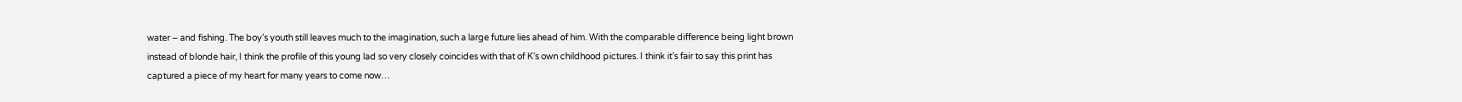water – and fishing. The boy’s youth still leaves much to the imagination, such a large future lies ahead of him. With the comparable difference being light brown instead of blonde hair, I think the profile of this young lad so very closely coincides with that of K’s own childhood pictures. I think it’s fair to say this print has captured a piece of my heart for many years to come now…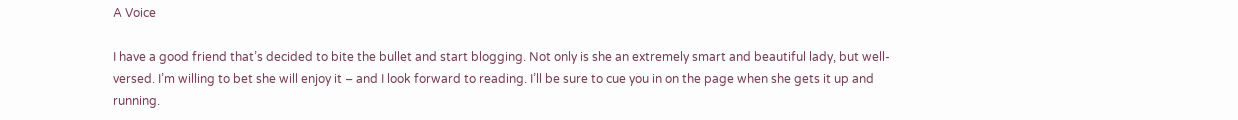A Voice

I have a good friend that’s decided to bite the bullet and start blogging. Not only is she an extremely smart and beautiful lady, but well-versed. I’m willing to bet she will enjoy it – and I look forward to reading. I’ll be sure to cue you in on the page when she gets it up and running.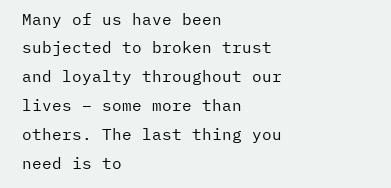Many of us have been subjected to broken trust and loyalty throughout our lives – some more than others. The last thing you need is to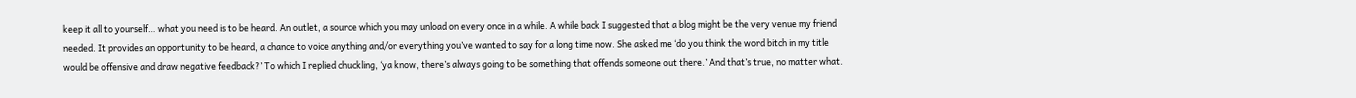keep it all to yourself… what you need is to be heard. An outlet, a source which you may unload on every once in a while. A while back I suggested that a blog might be the very venue my friend needed. It provides an opportunity to be heard, a chance to voice anything and/or everything you’ve wanted to say for a long time now. She asked me ‘do you think the word bitch in my title would be offensive and draw negative feedback?’ To which I replied chuckling, ‘ya know, there’s always going to be something that offends someone out there.’ And that’s true, no matter what.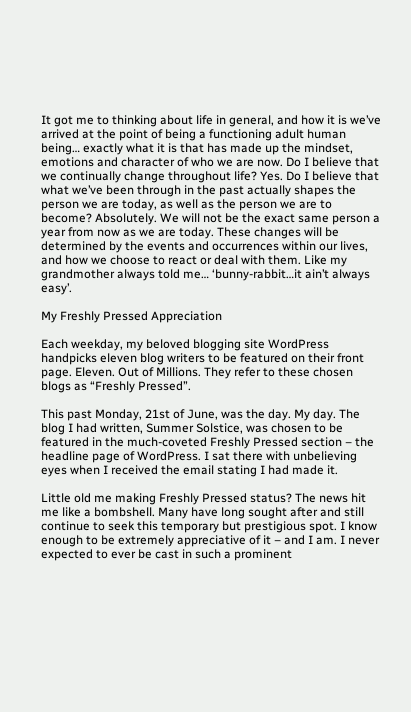It got me to thinking about life in general, and how it is we’ve arrived at the point of being a functioning adult human being… exactly what it is that has made up the mindset, emotions and character of who we are now. Do I believe that we continually change throughout life? Yes. Do I believe that what we’ve been through in the past actually shapes the person we are today, as well as the person we are to become? Absolutely. We will not be the exact same person a year from now as we are today. These changes will be determined by the events and occurrences within our lives, and how we choose to react or deal with them. Like my grandmother always told me… ‘bunny-rabbit…it ain’t always easy’.

My Freshly Pressed Appreciation

Each weekday, my beloved blogging site WordPress handpicks eleven blog writers to be featured on their front page. Eleven. Out of Millions. They refer to these chosen blogs as “Freshly Pressed”.

This past Monday, 21st of June, was the day. My day. The blog I had written, Summer Solstice, was chosen to be featured in the much-coveted Freshly Pressed section – the headline page of WordPress. I sat there with unbelieving eyes when I received the email stating I had made it.

Little old me making Freshly Pressed status? The news hit me like a bombshell. Many have long sought after and still continue to seek this temporary but prestigious spot. I know enough to be extremely appreciative of it – and I am. I never expected to ever be cast in such a prominent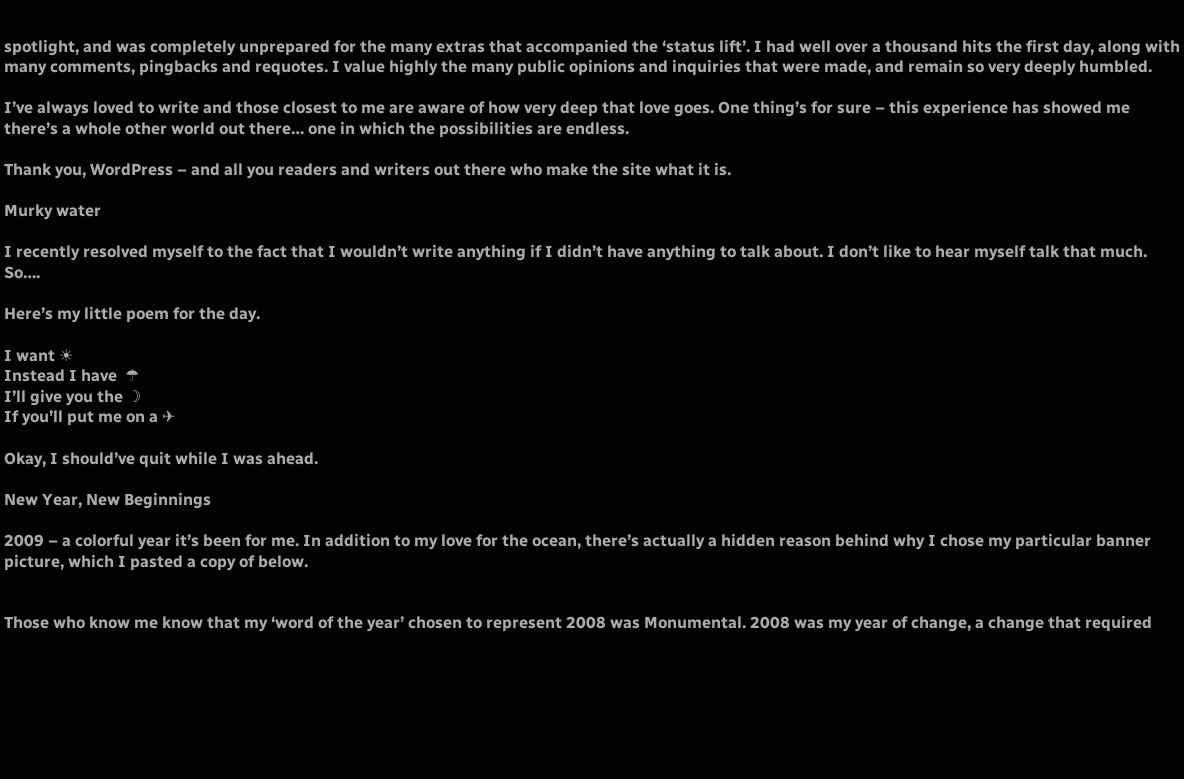spotlight, and was completely unprepared for the many extras that accompanied the ‘status lift’. I had well over a thousand hits the first day, along with many comments, pingbacks and requotes. I value highly the many public opinions and inquiries that were made, and remain so very deeply humbled.

I’ve always loved to write and those closest to me are aware of how very deep that love goes. One thing’s for sure – this experience has showed me there’s a whole other world out there… one in which the possibilities are endless.

Thank you, WordPress – and all you readers and writers out there who make the site what it is.

Murky water

I recently resolved myself to the fact that I wouldn’t write anything if I didn’t have anything to talk about. I don’t like to hear myself talk that much. So….

Here’s my little poem for the day.

I want ☀
Instead I have  ☂
I’ll give you the ☽
If you’ll put me on a ✈

Okay, I should’ve quit while I was ahead.

New Year, New Beginnings

2009 – a colorful year it’s been for me. In addition to my love for the ocean, there’s actually a hidden reason behind why I chose my particular banner picture, which I pasted a copy of below.


Those who know me know that my ‘word of the year’ chosen to represent 2008 was Monumental. 2008 was my year of change, a change that required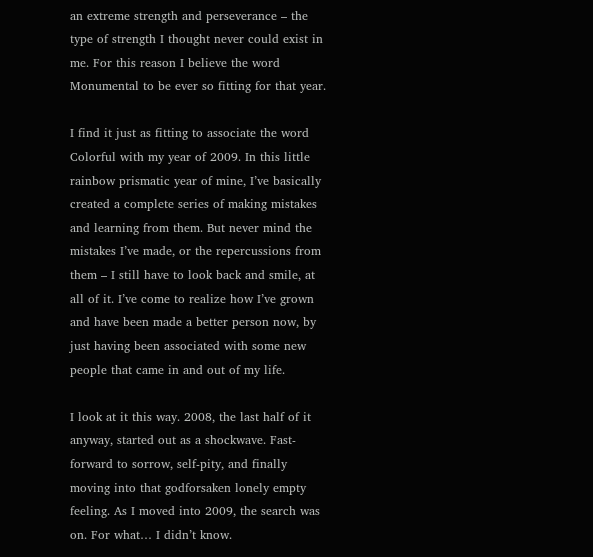an extreme strength and perseverance – the type of strength I thought never could exist in me. For this reason I believe the word Monumental to be ever so fitting for that year.

I find it just as fitting to associate the word Colorful with my year of 2009. In this little rainbow prismatic year of mine, I’ve basically created a complete series of making mistakes and learning from them. But never mind the mistakes I’ve made, or the repercussions from them – I still have to look back and smile, at all of it. I’ve come to realize how I’ve grown and have been made a better person now, by just having been associated with some new people that came in and out of my life.

I look at it this way. 2008, the last half of it anyway, started out as a shockwave. Fast-forward to sorrow, self-pity, and finally moving into that godforsaken lonely empty feeling. As I moved into 2009, the search was on. For what… I didn’t know.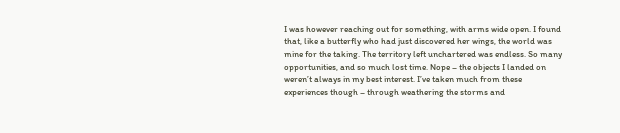I was however reaching out for something, with arms wide open. I found that, like a butterfly who had just discovered her wings, the world was mine for the taking. The territory left unchartered was endless. So many opportunities, and so much lost time. Nope – the objects I landed on weren’t always in my best interest. I’ve taken much from these experiences though – through weathering the storms and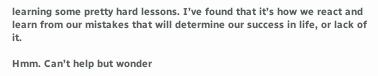learning some pretty hard lessons. I’ve found that it’s how we react and learn from our mistakes that will determine our success in life, or lack of it.

Hmm. Can’t help but wonder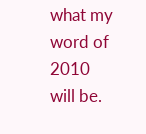what my word of 2010 will be.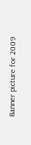Banner picture for 2009